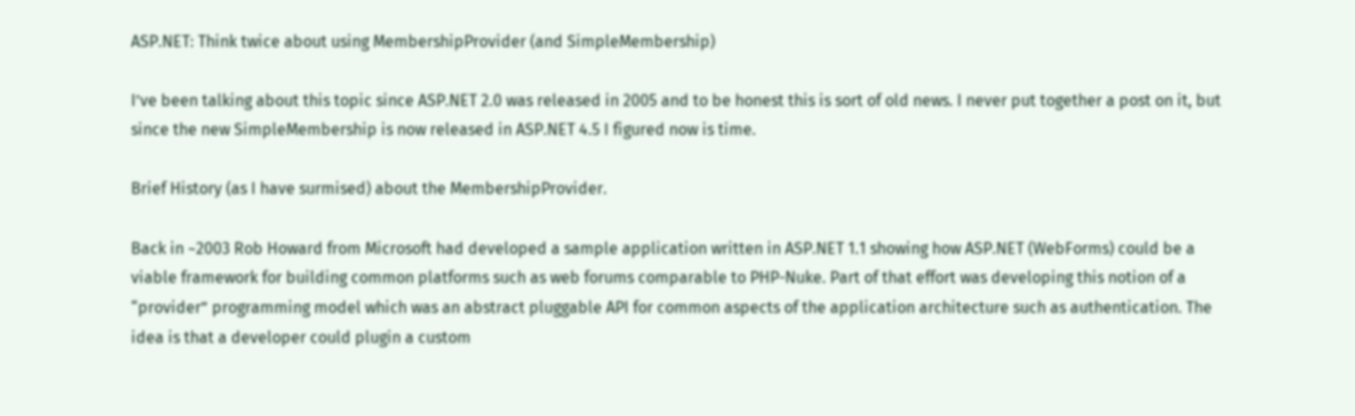ASP.NET: Think twice about using MembershipProvider (and SimpleMembership)

I’ve been talking about this topic since ASP.NET 2.0 was released in 2005 and to be honest this is sort of old news. I never put together a post on it, but since the new SimpleMembership is now released in ASP.NET 4.5 I figured now is time.

Brief History (as I have surmised) about the MembershipProvider.

Back in ~2003 Rob Howard from Microsoft had developed a sample application written in ASP.NET 1.1 showing how ASP.NET (WebForms) could be a viable framework for building common platforms such as web forums comparable to PHP-Nuke. Part of that effort was developing this notion of a “provider” programming model which was an abstract pluggable API for common aspects of the application architecture such as authentication. The idea is that a developer could plugin a custom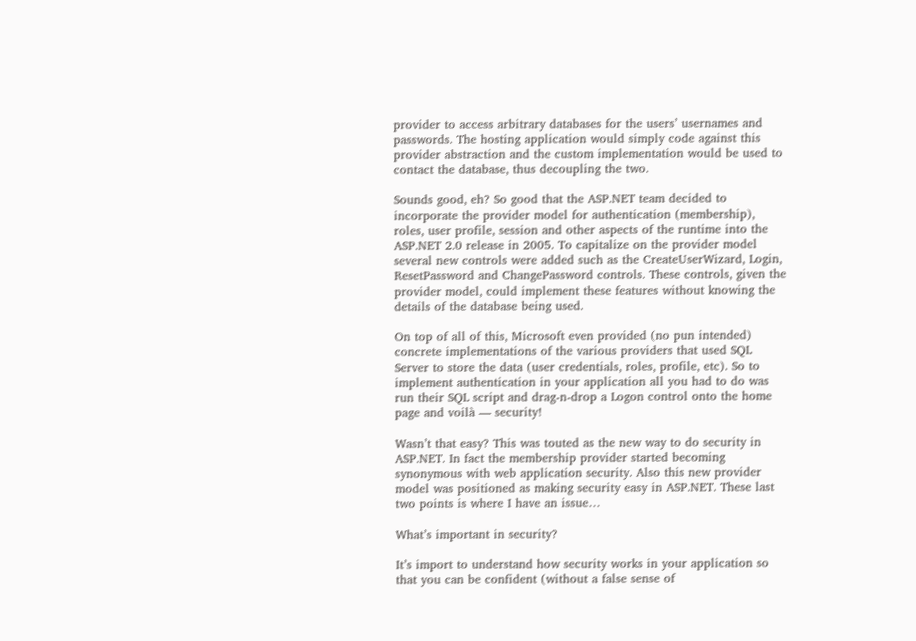provider to access arbitrary databases for the users’ usernames and passwords. The hosting application would simply code against this provider abstraction and the custom implementation would be used to contact the database, thus decoupling the two.

Sounds good, eh? So good that the ASP.NET team decided to incorporate the provider model for authentication (membership), roles, user profile, session and other aspects of the runtime into the ASP.NET 2.0 release in 2005. To capitalize on the provider model several new controls were added such as the CreateUserWizard, Login, ResetPassword and ChangePassword controls. These controls, given the provider model, could implement these features without knowing the details of the database being used.

On top of all of this, Microsoft even provided (no pun intended) concrete implementations of the various providers that used SQL Server to store the data (user credentials, roles, profile, etc). So to implement authentication in your application all you had to do was run their SQL script and drag-n-drop a Logon control onto the home page and voilà — security!

Wasn’t that easy? This was touted as the new way to do security in ASP.NET. In fact the membership provider started becoming synonymous with web application security. Also this new provider model was positioned as making security easy in ASP.NET. These last two points is where I have an issue…

What’s important in security?

It’s import to understand how security works in your application so that you can be confident (without a false sense of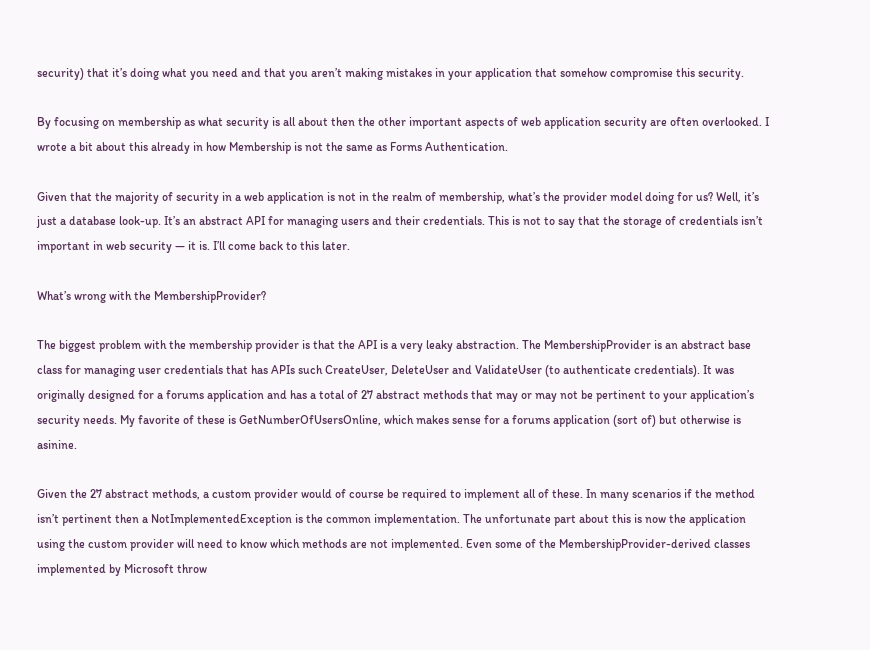security) that it’s doing what you need and that you aren’t making mistakes in your application that somehow compromise this security.

By focusing on membership as what security is all about then the other important aspects of web application security are often overlooked. I wrote a bit about this already in how Membership is not the same as Forms Authentication.

Given that the majority of security in a web application is not in the realm of membership, what’s the provider model doing for us? Well, it’s just a database look-up. It’s an abstract API for managing users and their credentials. This is not to say that the storage of credentials isn’t important in web security — it is. I’ll come back to this later.

What’s wrong with the MembershipProvider?

The biggest problem with the membership provider is that the API is a very leaky abstraction. The MembershipProvider is an abstract base class for managing user credentials that has APIs such CreateUser, DeleteUser and ValidateUser (to authenticate credentials). It was originally designed for a forums application and has a total of 27 abstract methods that may or may not be pertinent to your application’s security needs. My favorite of these is GetNumberOfUsersOnline, which makes sense for a forums application (sort of) but otherwise is asinine.

Given the 27 abstract methods, a custom provider would of course be required to implement all of these. In many scenarios if the method isn’t pertinent then a NotImplementedException is the common implementation. The unfortunate part about this is now the application using the custom provider will need to know which methods are not implemented. Even some of the MembershipProvider-derived classes implemented by Microsoft throw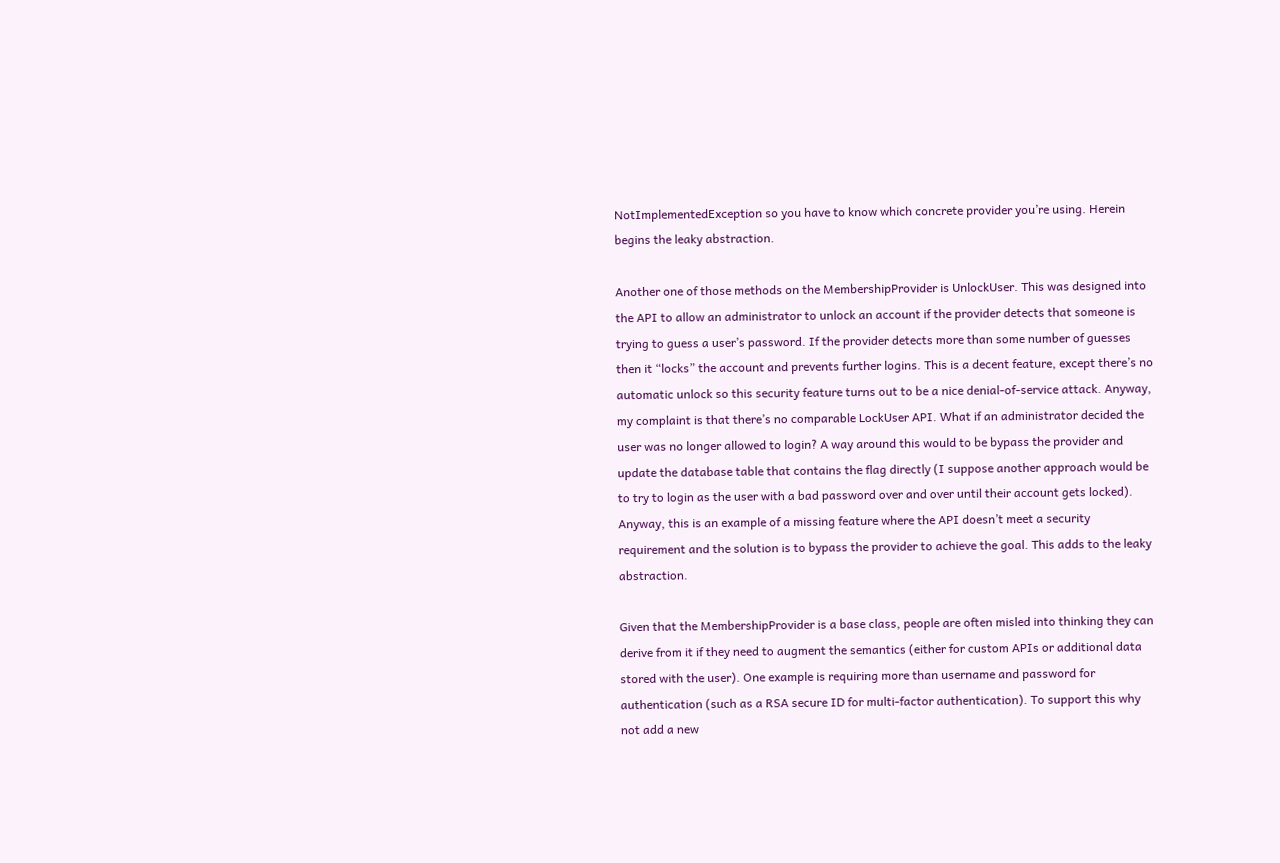NotImplementedException so you have to know which concrete provider you’re using. Herein begins the leaky abstraction.

Another one of those methods on the MembershipProvider is UnlockUser. This was designed into the API to allow an administrator to unlock an account if the provider detects that someone is trying to guess a user’s password. If the provider detects more than some number of guesses then it “locks” the account and prevents further logins. This is a decent feature, except there’s no automatic unlock so this security feature turns out to be a nice denial-of-service attack. Anyway, my complaint is that there’s no comparable LockUser API. What if an administrator decided the user was no longer allowed to login? A way around this would to be bypass the provider and update the database table that contains the flag directly (I suppose another approach would be to try to login as the user with a bad password over and over until their account gets locked). Anyway, this is an example of a missing feature where the API doesn’t meet a security requirement and the solution is to bypass the provider to achieve the goal. This adds to the leaky abstraction.

Given that the MembershipProvider is a base class, people are often misled into thinking they can derive from it if they need to augment the semantics (either for custom APIs or additional data stored with the user). One example is requiring more than username and password for authentication (such as a RSA secure ID for multi-factor authentication). To support this why not add a new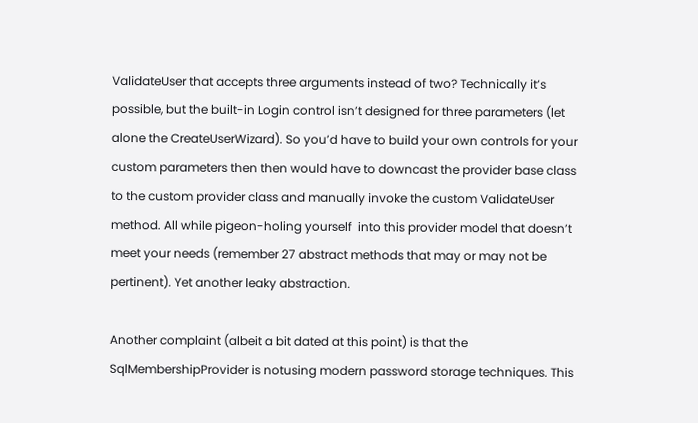ValidateUser that accepts three arguments instead of two? Technically it’s possible, but the built-in Login control isn’t designed for three parameters (let alone the CreateUserWizard). So you’d have to build your own controls for your custom parameters then then would have to downcast the provider base class to the custom provider class and manually invoke the custom ValidateUser method. All while pigeon-holing yourself  into this provider model that doesn’t meet your needs (remember 27 abstract methods that may or may not be pertinent). Yet another leaky abstraction.

Another complaint (albeit a bit dated at this point) is that the SqlMembershipProvider is notusing modern password storage techniques. This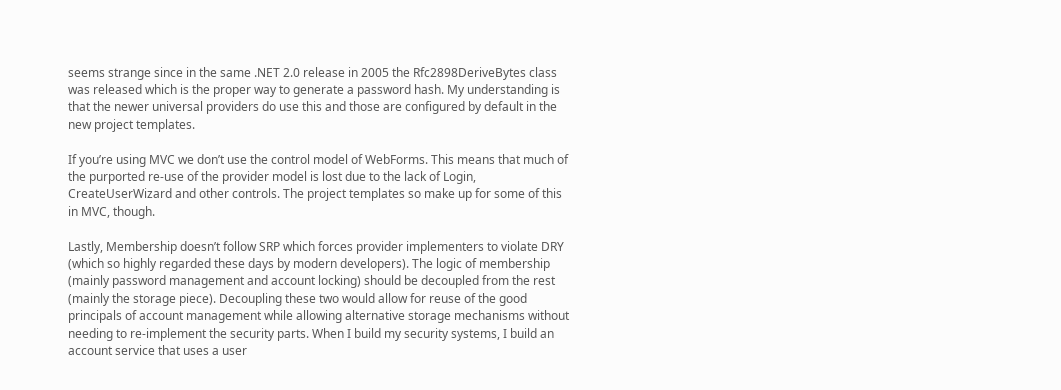seems strange since in the same .NET 2.0 release in 2005 the Rfc2898DeriveBytes class was released which is the proper way to generate a password hash. My understanding is that the newer universal providers do use this and those are configured by default in the new project templates.

If you’re using MVC we don’t use the control model of WebForms. This means that much of the purported re-use of the provider model is lost due to the lack of Login, CreateUserWizard and other controls. The project templates so make up for some of this in MVC, though.

Lastly, Membership doesn’t follow SRP which forces provider implementers to violate DRY (which so highly regarded these days by modern developers). The logic of membership (mainly password management and account locking) should be decoupled from the rest (mainly the storage piece). Decoupling these two would allow for reuse of the good principals of account management while allowing alternative storage mechanisms without needing to re-implement the security parts. When I build my security systems, I build an account service that uses a user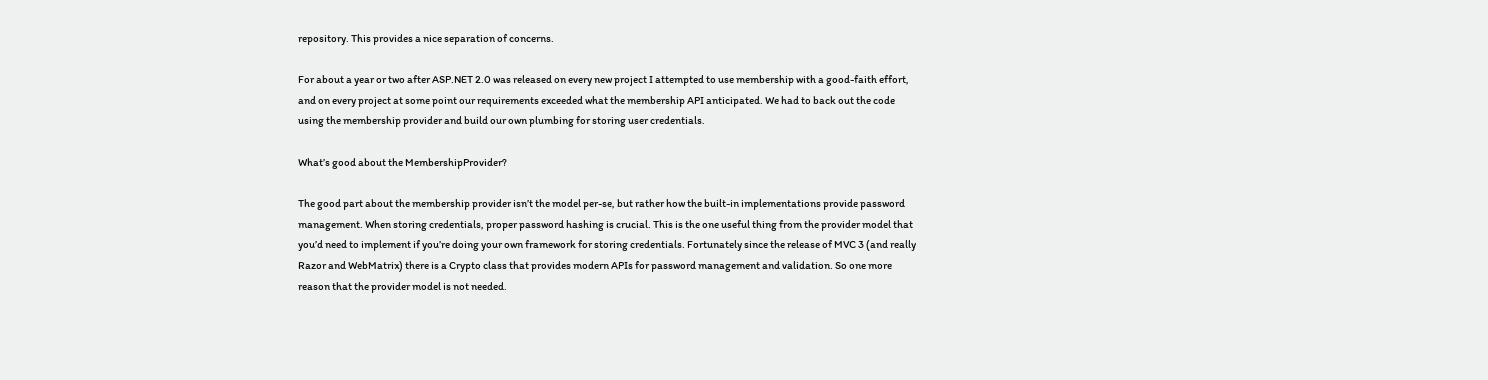repository. This provides a nice separation of concerns.

For about a year or two after ASP.NET 2.0 was released on every new project I attempted to use membership with a good-faith effort, and on every project at some point our requirements exceeded what the membership API anticipated. We had to back out the code using the membership provider and build our own plumbing for storing user credentials.

What’s good about the MembershipProvider?

The good part about the membership provider isn’t the model per-se, but rather how the built-in implementations provide password management. When storing credentials, proper password hashing is crucial. This is the one useful thing from the provider model that you’d need to implement if you’re doing your own framework for storing credentials. Fortunately since the release of MVC 3 (and really Razor and WebMatrix) there is a Crypto class that provides modern APIs for password management and validation. So one more reason that the provider model is not needed.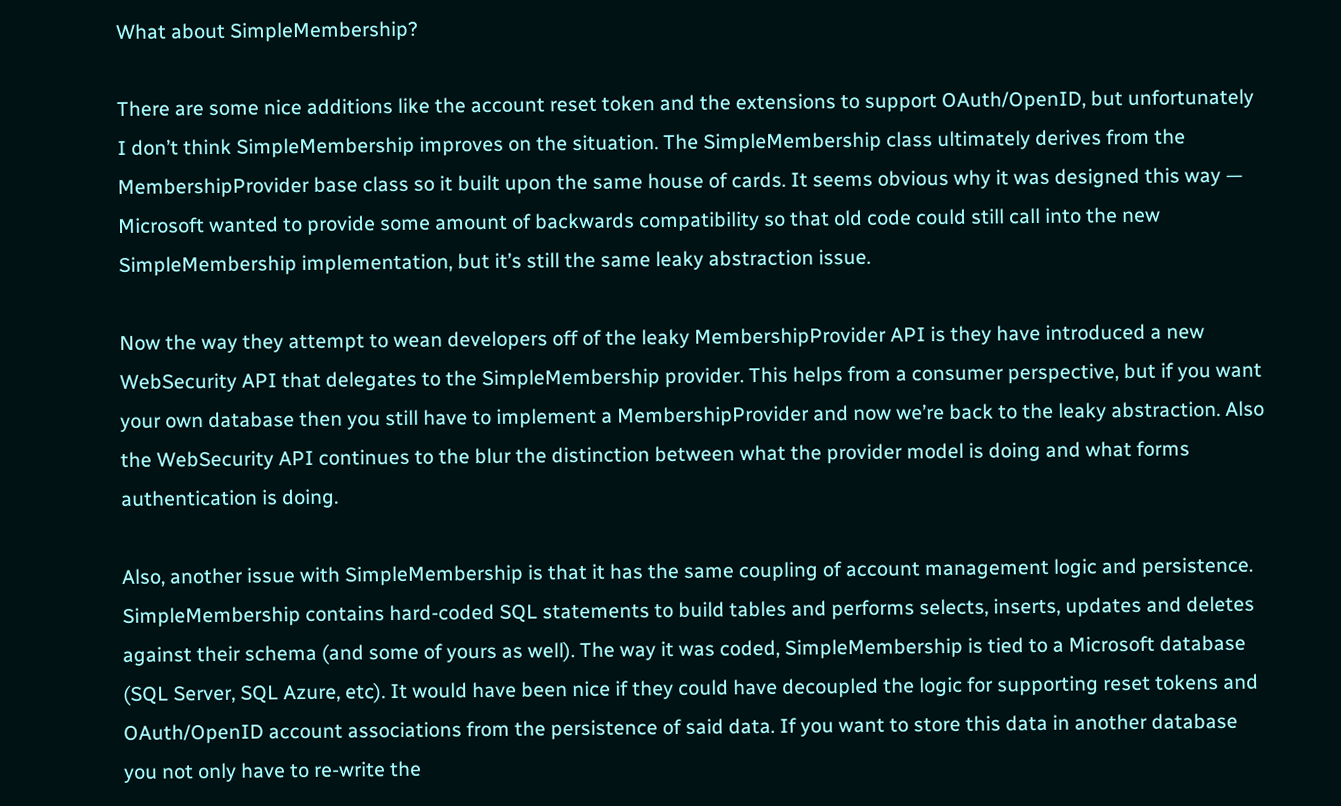What about SimpleMembership?

There are some nice additions like the account reset token and the extensions to support OAuth/OpenID, but unfortunately I don’t think SimpleMembership improves on the situation. The SimpleMembership class ultimately derives from the MembershipProvider base class so it built upon the same house of cards. It seems obvious why it was designed this way — Microsoft wanted to provide some amount of backwards compatibility so that old code could still call into the new SimpleMembership implementation, but it’s still the same leaky abstraction issue.

Now the way they attempt to wean developers off of the leaky MembershipProvider API is they have introduced a new WebSecurity API that delegates to the SimpleMembership provider. This helps from a consumer perspective, but if you want your own database then you still have to implement a MembershipProvider and now we’re back to the leaky abstraction. Also the WebSecurity API continues to the blur the distinction between what the provider model is doing and what forms authentication is doing.

Also, another issue with SimpleMembership is that it has the same coupling of account management logic and persistence. SimpleMembership contains hard-coded SQL statements to build tables and performs selects, inserts, updates and deletes against their schema (and some of yours as well). The way it was coded, SimpleMembership is tied to a Microsoft database (SQL Server, SQL Azure, etc). It would have been nice if they could have decoupled the logic for supporting reset tokens and OAuth/OpenID account associations from the persistence of said data. If you want to store this data in another database you not only have to re-write the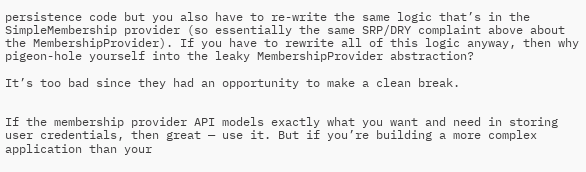persistence code but you also have to re-write the same logic that’s in the SimpleMembership provider (so essentially the same SRP/DRY complaint above about the MembershipProvider). If you have to rewrite all of this logic anyway, then why pigeon-hole yourself into the leaky MembershipProvider abstraction?

It’s too bad since they had an opportunity to make a clean break.


If the membership provider API models exactly what you want and need in storing user credentials, then great — use it. But if you’re building a more complex application than your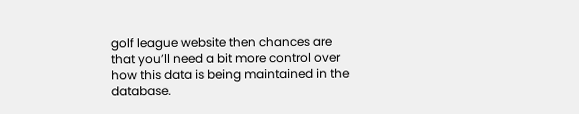golf league website then chances are that you’ll need a bit more control over how this data is being maintained in the database.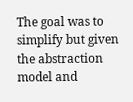The goal was to simplify but given the abstraction model and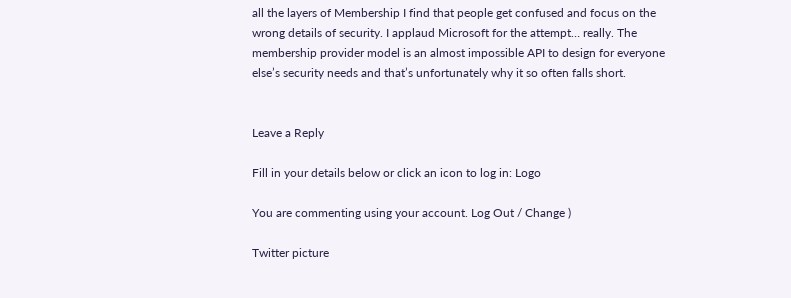all the layers of Membership I find that people get confused and focus on the wrong details of security. I applaud Microsoft for the attempt… really. The membership provider model is an almost impossible API to design for everyone else’s security needs and that’s unfortunately why it so often falls short.


Leave a Reply

Fill in your details below or click an icon to log in: Logo

You are commenting using your account. Log Out / Change )

Twitter picture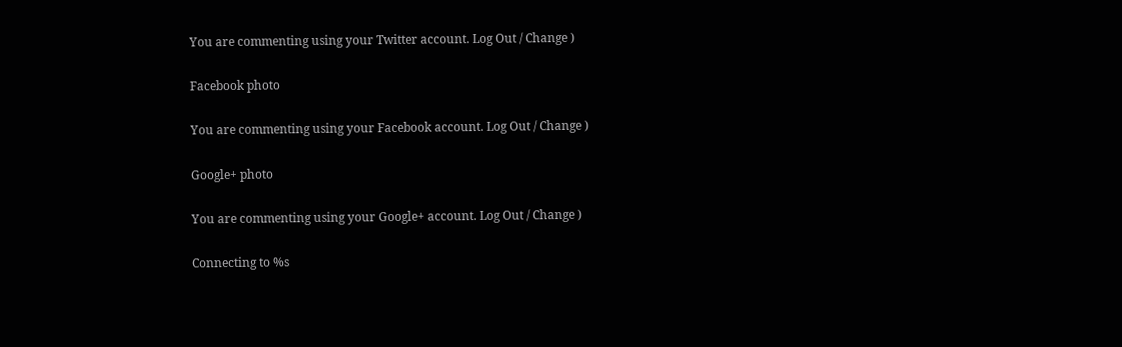You are commenting using your Twitter account. Log Out / Change )

Facebook photo

You are commenting using your Facebook account. Log Out / Change )

Google+ photo

You are commenting using your Google+ account. Log Out / Change )

Connecting to %s